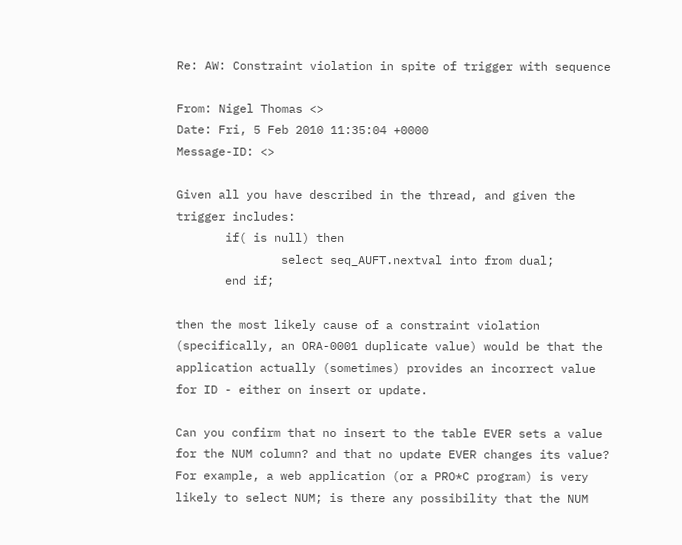Re: AW: Constraint violation in spite of trigger with sequence

From: Nigel Thomas <>
Date: Fri, 5 Feb 2010 11:35:04 +0000
Message-ID: <>

Given all you have described in the thread, and given the trigger includes:
       if( is null) then
               select seq_AUFT.nextval into from dual;
       end if;

then the most likely cause of a constraint violation (specifically, an ORA-0001 duplicate value) would be that the application actually (sometimes) provides an incorrect value for ID - either on insert or update.

Can you confirm that no insert to the table EVER sets a value for the NUM column? and that no update EVER changes its value? For example, a web application (or a PRO*C program) is very likely to select NUM; is there any possibility that the NUM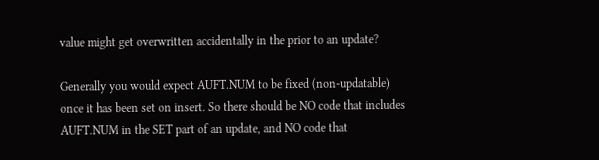value might get overwritten accidentally in the prior to an update?

Generally you would expect AUFT.NUM to be fixed (non-updatable) once it has been set on insert. So there should be NO code that includes AUFT.NUM in the SET part of an update, and NO code that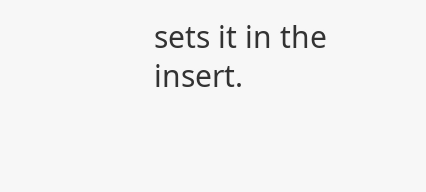sets it in the insert.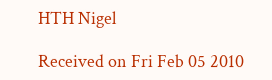HTH Nigel

Received on Fri Feb 05 2010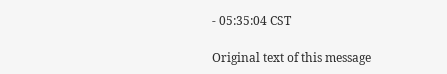- 05:35:04 CST

Original text of this message